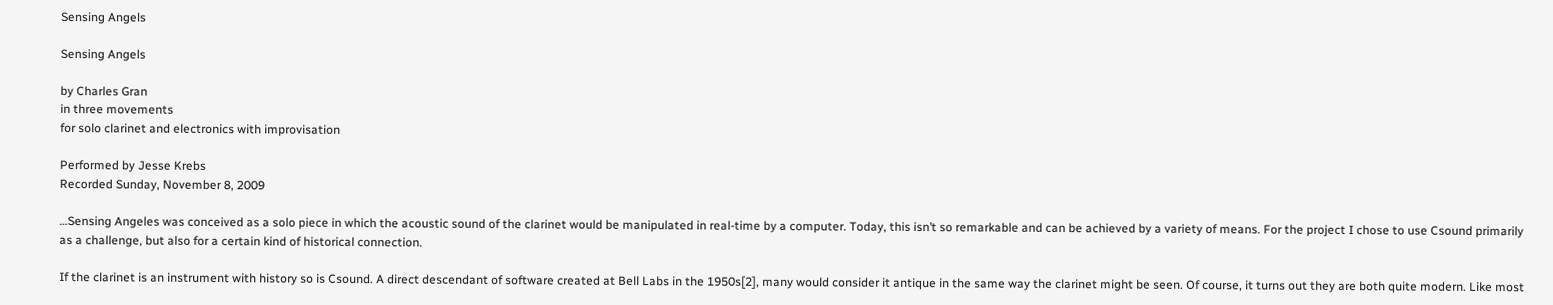Sensing Angels

Sensing Angels

by Charles Gran
in three movements
for solo clarinet and electronics with improvisation

Performed by Jesse Krebs
Recorded Sunday, November 8, 2009

…Sensing Angeles was conceived as a solo piece in which the acoustic sound of the clarinet would be manipulated in real-time by a computer. Today, this isn’t so remarkable and can be achieved by a variety of means. For the project I chose to use Csound primarily as a challenge, but also for a certain kind of historical connection.

If the clarinet is an instrument with history so is Csound. A direct descendant of software created at Bell Labs in the 1950s[2], many would consider it antique in the same way the clarinet might be seen. Of course, it turns out they are both quite modern. Like most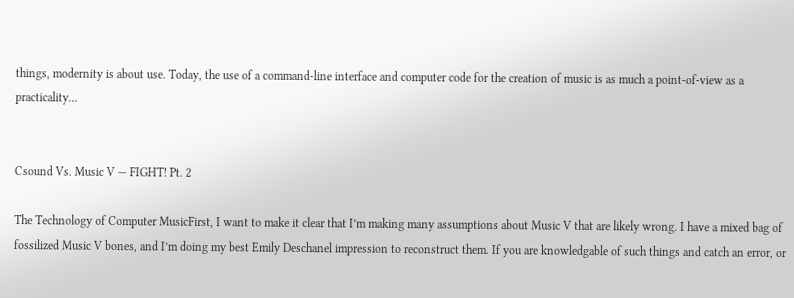things, modernity is about use. Today, the use of a command-line interface and computer code for the creation of music is as much a point-of-view as a practicality…


Csound Vs. Music V — FIGHT! Pt. 2

The Technology of Computer MusicFirst, I want to make it clear that I’m making many assumptions about Music V that are likely wrong. I have a mixed bag of fossilized Music V bones, and I’m doing my best Emily Deschanel impression to reconstruct them. If you are knowledgable of such things and catch an error, or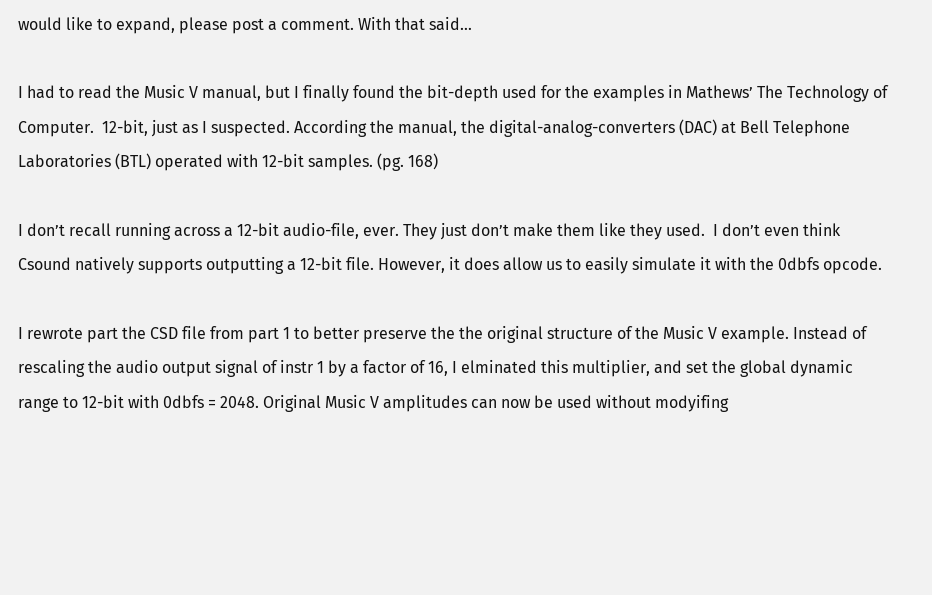would like to expand, please post a comment. With that said…

I had to read the Music V manual, but I finally found the bit-depth used for the examples in Mathews’ The Technology of Computer.  12-bit, just as I suspected. According the manual, the digital-analog-converters (DAC) at Bell Telephone Laboratories (BTL) operated with 12-bit samples. (pg. 168)

I don’t recall running across a 12-bit audio-file, ever. They just don’t make them like they used.  I don’t even think Csound natively supports outputting a 12-bit file. However, it does allow us to easily simulate it with the 0dbfs opcode.

I rewrote part the CSD file from part 1 to better preserve the the original structure of the Music V example. Instead of rescaling the audio output signal of instr 1 by a factor of 16, I elminated this multiplier, and set the global dynamic range to 12-bit with 0dbfs = 2048. Original Music V amplitudes can now be used without modyifing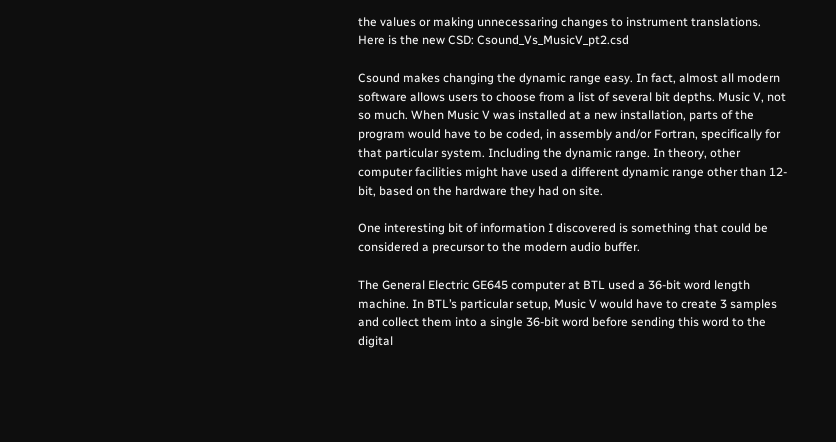the values or making unnecessaring changes to instrument translations. Here is the new CSD: Csound_Vs_MusicV_pt2.csd

Csound makes changing the dynamic range easy. In fact, almost all modern software allows users to choose from a list of several bit depths. Music V, not so much. When Music V was installed at a new installation, parts of the program would have to be coded, in assembly and/or Fortran, specifically for that particular system. Including the dynamic range. In theory, other computer facilities might have used a different dynamic range other than 12-bit, based on the hardware they had on site.

One interesting bit of information I discovered is something that could be considered a precursor to the modern audio buffer.

The General Electric GE645 computer at BTL used a 36-bit word length machine. In BTL’s particular setup, Music V would have to create 3 samples and collect them into a single 36-bit word before sending this word to the digital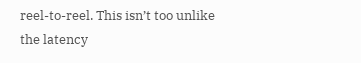reel-to-reel. This isn’t too unlike the latency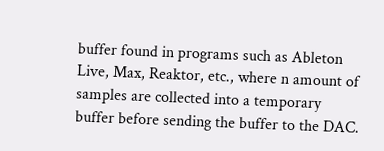buffer found in programs such as Ableton Live, Max, Reaktor, etc., where n amount of samples are collected into a temporary buffer before sending the buffer to the DAC.